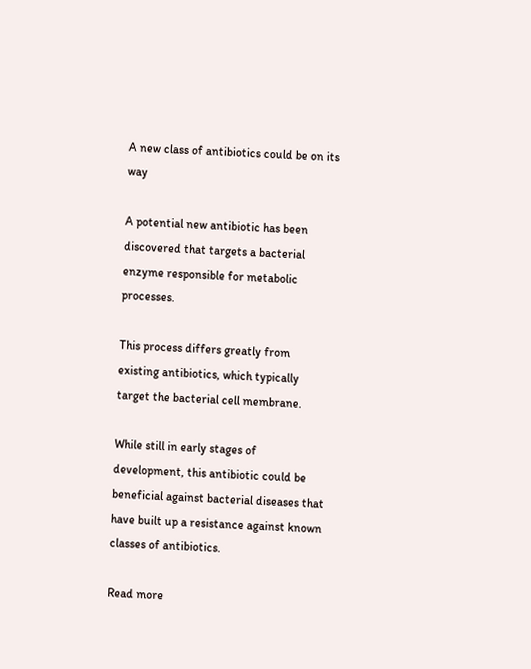A new class of antibiotics could be on its way

A potential new antibiotic has been discovered that targets a bacterial enzyme responsible for metabolic processes.

This process differs greatly from existing antibiotics, which typically target the bacterial cell membrane.

While still in early stages of development, this antibiotic could be beneficial against bacterial diseases that have built up a resistance against known classes of antibiotics.

Read more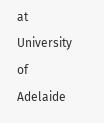at University of Adelaide